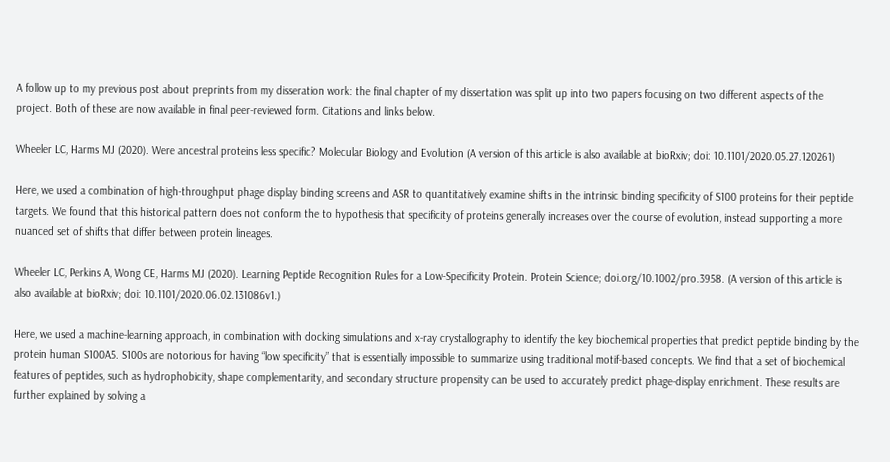A follow up to my previous post about preprints from my disseration work: the final chapter of my dissertation was split up into two papers focusing on two different aspects of the project. Both of these are now available in final peer-reviewed form. Citations and links below.

Wheeler LC, Harms MJ (2020). Were ancestral proteins less specific? Molecular Biology and Evolution (A version of this article is also available at bioRxiv; doi: 10.1101/2020.05.27.120261)

Here, we used a combination of high-throughput phage display binding screens and ASR to quantitatively examine shifts in the intrinsic binding specificity of S100 proteins for their peptide targets. We found that this historical pattern does not conform the to hypothesis that specificity of proteins generally increases over the course of evolution, instead supporting a more nuanced set of shifts that differ between protein lineages.

Wheeler LC, Perkins A, Wong CE, Harms MJ (2020). Learning Peptide Recognition Rules for a Low-Specificity Protein. Protein Science; doi.org/10.1002/pro.3958. (A version of this article is also available at bioRxiv; doi: 10.1101/2020.06.02.131086v1.)

Here, we used a machine-learning approach, in combination with docking simulations and x-ray crystallography to identify the key biochemical properties that predict peptide binding by the protein human S100A5. S100s are notorious for having “low specificity” that is essentially impossible to summarize using traditional motif-based concepts. We find that a set of biochemical features of peptides, such as hydrophobicity, shape complementarity, and secondary structure propensity can be used to accurately predict phage-display enrichment. These results are further explained by solving a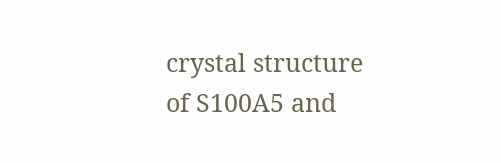crystal structure of S100A5 and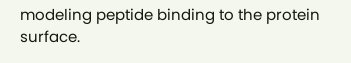modeling peptide binding to the protein surface.